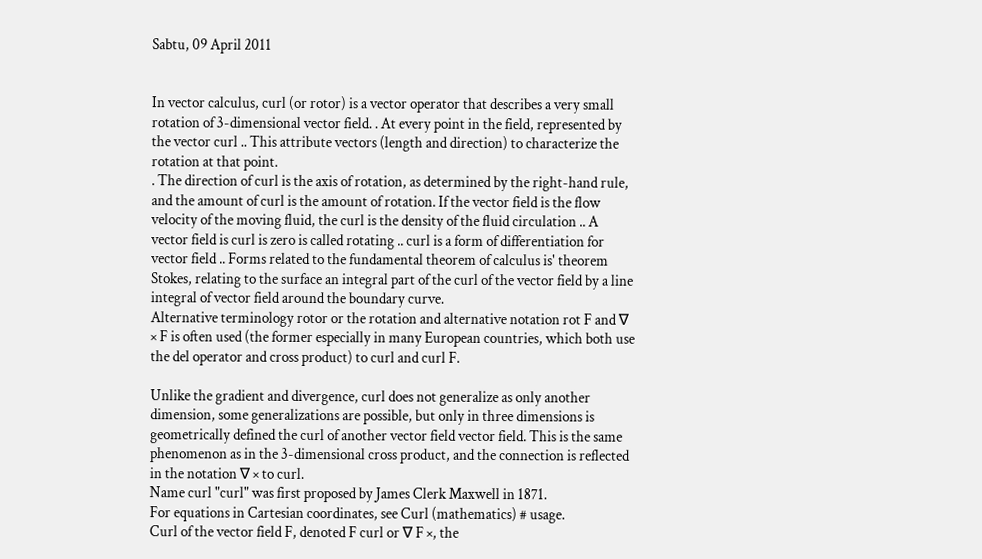Sabtu, 09 April 2011


In vector calculus, curl (or rotor) is a vector operator that describes a very small rotation of 3-dimensional vector field. . At every point in the field, represented by the vector curl .. This attribute vectors (length and direction) to characterize the rotation at that point.
. The direction of curl is the axis of rotation, as determined by the right-hand rule, and the amount of curl is the amount of rotation. If the vector field is the flow velocity of the moving fluid, the curl is the density of the fluid circulation .. A vector field is curl is zero is called rotating .. curl is a form of differentiation for vector field .. Forms related to the fundamental theorem of calculus is' theorem Stokes, relating to the surface an integral part of the curl of the vector field by a line integral of vector field around the boundary curve.
Alternative terminology rotor or the rotation and alternative notation rot F and ∇ × F is often used (the former especially in many European countries, which both use the del operator and cross product) to curl and curl F.

Unlike the gradient and divergence, curl does not generalize as only another dimension, some generalizations are possible, but only in three dimensions is geometrically defined the curl of another vector field vector field. This is the same phenomenon as in the 3-dimensional cross product, and the connection is reflected in the notation ∇ × to curl.
Name curl "curl" was first proposed by James Clerk Maxwell in 1871.
For equations in Cartesian coordinates, see Curl (mathematics) # usage.
Curl of the vector field F, denoted F curl or ∇ F ×, the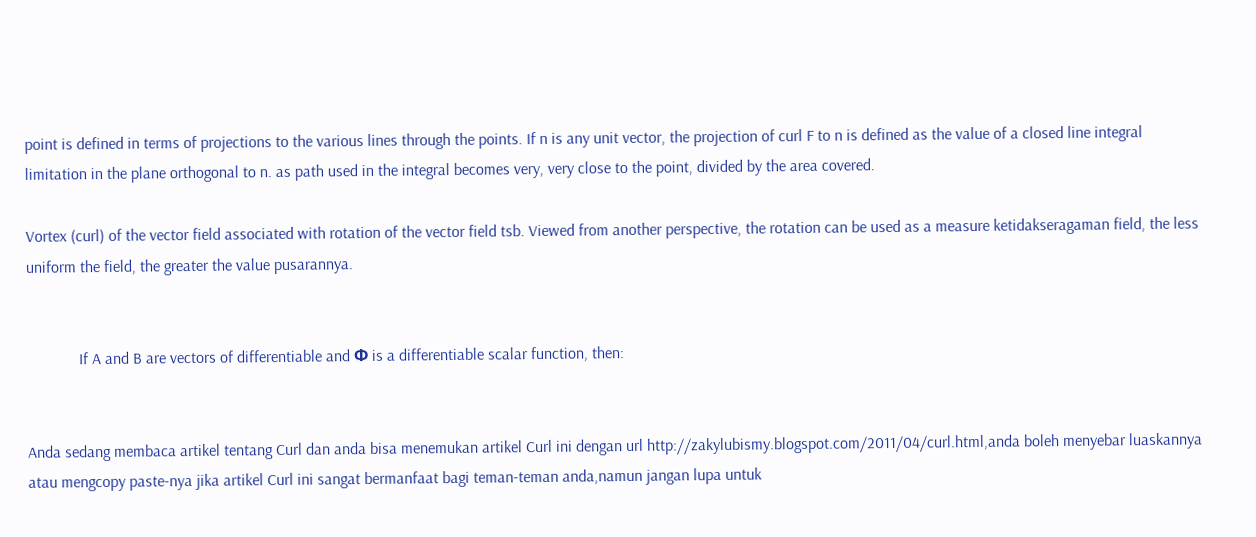point is defined in terms of projections to the various lines through the points. If n is any unit vector, the projection of curl F to n is defined as the value of a closed line integral limitation in the plane orthogonal to n. as path used in the integral becomes very, very close to the point, divided by the area covered.

Vortex (curl) of the vector field associated with rotation of the vector field tsb. Viewed from another perspective, the rotation can be used as a measure ketidakseragaman field, the less uniform the field, the greater the value pusarannya.


             If A and B are vectors of differentiable and Φ is a differentiable scalar function, then:


Anda sedang membaca artikel tentang Curl dan anda bisa menemukan artikel Curl ini dengan url http://zakylubismy.blogspot.com/2011/04/curl.html,anda boleh menyebar luaskannya atau mengcopy paste-nya jika artikel Curl ini sangat bermanfaat bagi teman-teman anda,namun jangan lupa untuk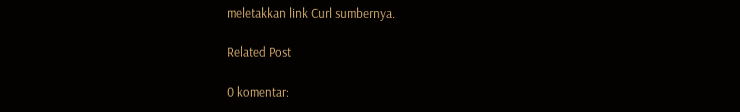meletakkan link Curl sumbernya.

Related Post

0 komentar: